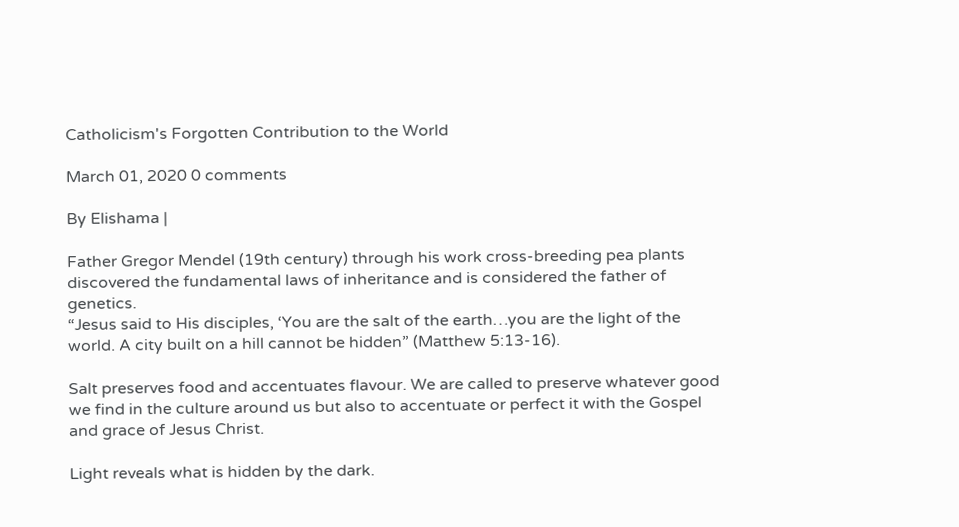Catholicism's Forgotten Contribution to the World

March 01, 2020 0 comments

By Elishama |

Father Gregor Mendel (19th century) through his work cross-breeding pea plants discovered the fundamental laws of inheritance and is considered the father of genetics.
“Jesus said to His disciples, ‘You are the salt of the earth…you are the light of the world. A city built on a hill cannot be hidden” (Matthew 5:13-16).

Salt preserves food and accentuates flavour. We are called to preserve whatever good we find in the culture around us but also to accentuate or perfect it with the Gospel and grace of Jesus Christ.

Light reveals what is hidden by the dark.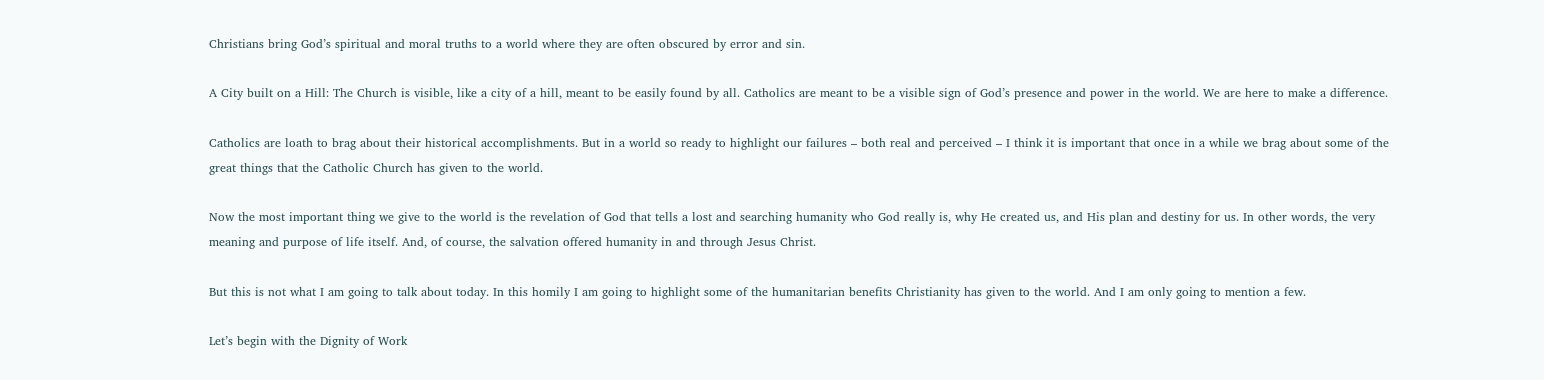Christians bring God’s spiritual and moral truths to a world where they are often obscured by error and sin.

A City built on a Hill: The Church is visible, like a city of a hill, meant to be easily found by all. Catholics are meant to be a visible sign of God’s presence and power in the world. We are here to make a difference.

Catholics are loath to brag about their historical accomplishments. But in a world so ready to highlight our failures – both real and perceived – I think it is important that once in a while we brag about some of the great things that the Catholic Church has given to the world.

Now the most important thing we give to the world is the revelation of God that tells a lost and searching humanity who God really is, why He created us, and His plan and destiny for us. In other words, the very meaning and purpose of life itself. And, of course, the salvation offered humanity in and through Jesus Christ.

But this is not what I am going to talk about today. In this homily I am going to highlight some of the humanitarian benefits Christianity has given to the world. And I am only going to mention a few.

Let’s begin with the Dignity of Work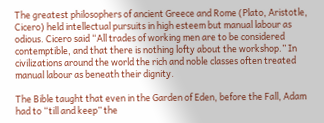The greatest philosophers of ancient Greece and Rome (Plato, Aristotle, Cicero) held intellectual pursuits in high esteem but manual labour as odious. Cicero said “All trades of working men are to be considered contemptible, and that there is nothing lofty about the workshop.” In civilizations around the world the rich and noble classes often treated manual labour as beneath their dignity.

The Bible taught that even in the Garden of Eden, before the Fall, Adam had to “till and keep” the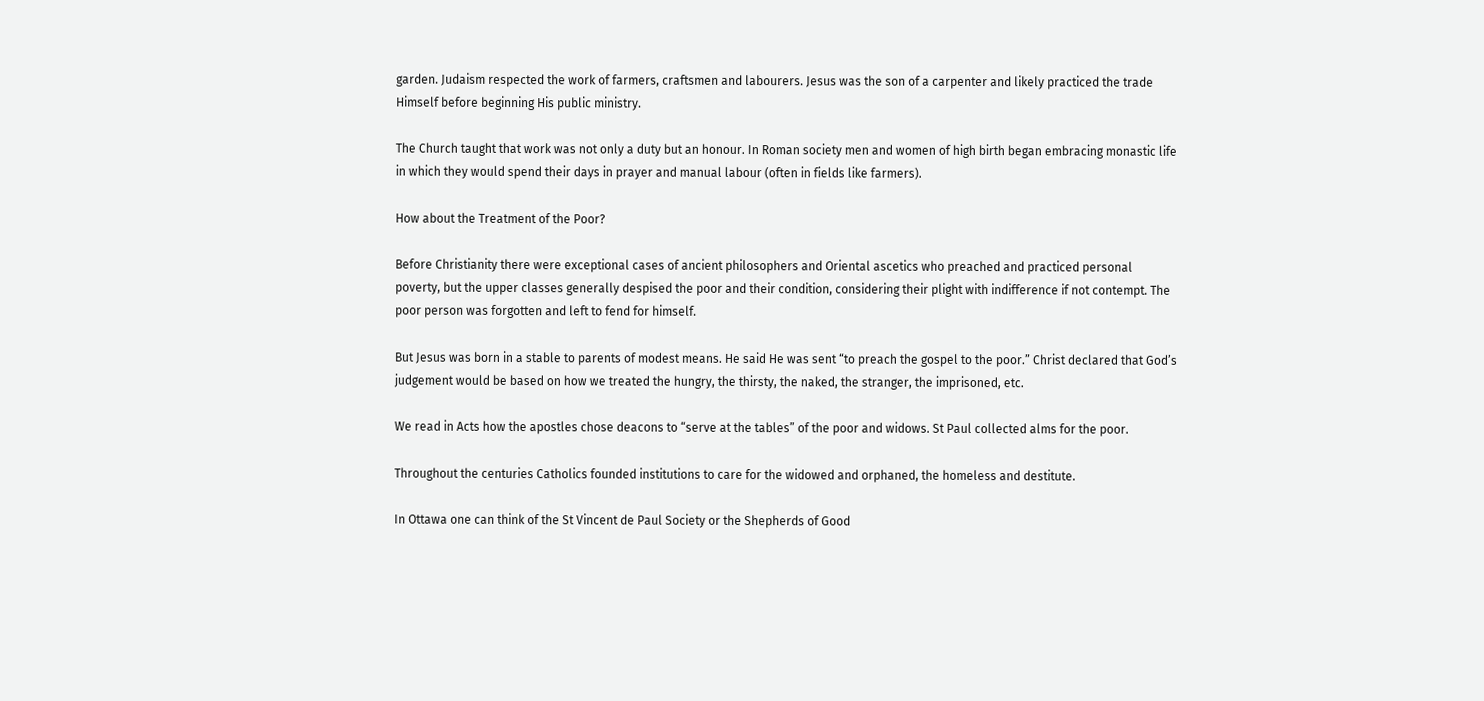garden. Judaism respected the work of farmers, craftsmen and labourers. Jesus was the son of a carpenter and likely practiced the trade Himself before beginning His public ministry.

The Church taught that work was not only a duty but an honour. In Roman society men and women of high birth began embracing monastic life in which they would spend their days in prayer and manual labour (often in fields like farmers).

How about the Treatment of the Poor?

Before Christianity there were exceptional cases of ancient philosophers and Oriental ascetics who preached and practiced personal poverty, but the upper classes generally despised the poor and their condition, considering their plight with indifference if not contempt. The poor person was forgotten and left to fend for himself.

But Jesus was born in a stable to parents of modest means. He said He was sent “to preach the gospel to the poor.” Christ declared that God’s judgement would be based on how we treated the hungry, the thirsty, the naked, the stranger, the imprisoned, etc.

We read in Acts how the apostles chose deacons to “serve at the tables” of the poor and widows. St Paul collected alms for the poor.

Throughout the centuries Catholics founded institutions to care for the widowed and orphaned, the homeless and destitute.

In Ottawa one can think of the St Vincent de Paul Society or the Shepherds of Good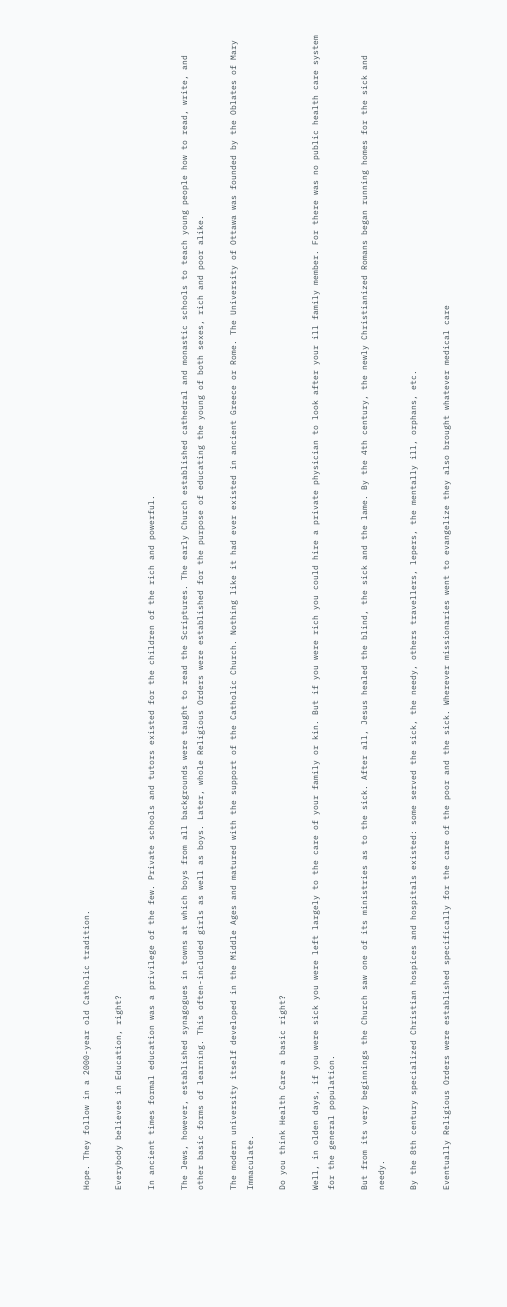Hope. They follow in a 2000-year old Catholic tradition.

Everybody believes in Education, right?

In ancient times formal education was a privilege of the few. Private schools and tutors existed for the children of the rich and powerful.

The Jews, however, established synagogues in towns at which boys from all backgrounds were taught to read the Scriptures. The early Church established cathedral and monastic schools to teach young people how to read, write, and other basic forms of learning. This often-included girls as well as boys. Later, whole Religious Orders were established for the purpose of educating the young of both sexes, rich and poor alike.

The modern university itself developed in the Middle Ages and matured with the support of the Catholic Church. Nothing like it had ever existed in ancient Greece or Rome. The University of Ottawa was founded by the Oblates of Mary Immaculate.

Do you think Health Care a basic right?

Well, in olden days, if you were sick you were left largely to the care of your family or kin. But if you were rich you could hire a private physician to look after your ill family member. For there was no public health care system for the general population.

But from its very beginnings the Church saw one of its ministries as to the sick. After all, Jesus healed the blind, the sick and the lame. By the 4th century, the newly Christianized Romans began running homes for the sick and needy.

By the 8th century specialized Christian hospices and hospitals existed: some served the sick, the needy, others travellers, lepers, the mentally ill, orphans, etc.

Eventually Religious Orders were established specifically for the care of the poor and the sick. Wherever missionaries went to evangelize they also brought whatever medical care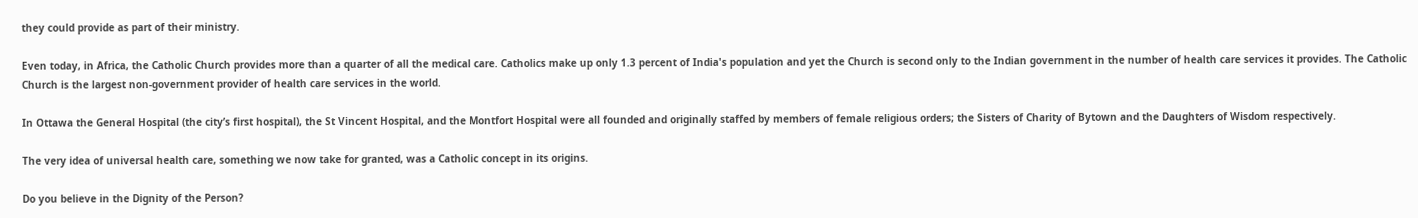they could provide as part of their ministry.

Even today, in Africa, the Catholic Church provides more than a quarter of all the medical care. Catholics make up only 1.3 percent of India's population and yet the Church is second only to the Indian government in the number of health care services it provides. The Catholic Church is the largest non-government provider of health care services in the world.

In Ottawa the General Hospital (the city’s first hospital), the St Vincent Hospital, and the Montfort Hospital were all founded and originally staffed by members of female religious orders; the Sisters of Charity of Bytown and the Daughters of Wisdom respectively.

The very idea of universal health care, something we now take for granted, was a Catholic concept in its origins.

Do you believe in the Dignity of the Person?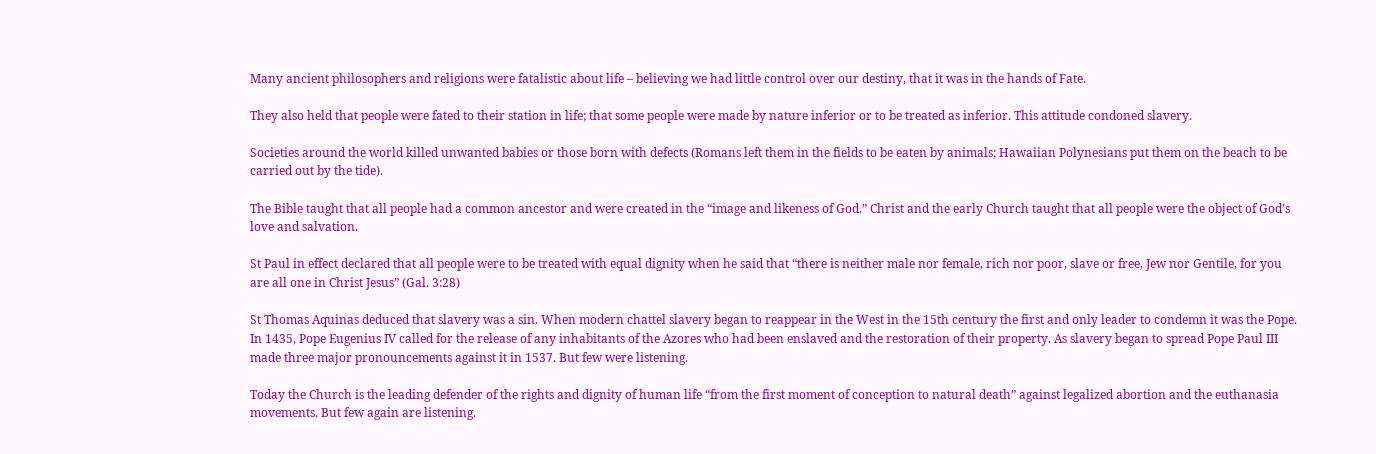Many ancient philosophers and religions were fatalistic about life – believing we had little control over our destiny, that it was in the hands of Fate.

They also held that people were fated to their station in life; that some people were made by nature inferior or to be treated as inferior. This attitude condoned slavery.

Societies around the world killed unwanted babies or those born with defects (Romans left them in the fields to be eaten by animals; Hawaiian Polynesians put them on the beach to be carried out by the tide).

The Bible taught that all people had a common ancestor and were created in the “image and likeness of God.” Christ and the early Church taught that all people were the object of God’s love and salvation.

St Paul in effect declared that all people were to be treated with equal dignity when he said that “there is neither male nor female, rich nor poor, slave or free, Jew nor Gentile, for you are all one in Christ Jesus” (Gal. 3:28)

St Thomas Aquinas deduced that slavery was a sin. When modern chattel slavery began to reappear in the West in the 15th century the first and only leader to condemn it was the Pope. In 1435, Pope Eugenius IV called for the release of any inhabitants of the Azores who had been enslaved and the restoration of their property. As slavery began to spread Pope Paul III made three major pronouncements against it in 1537. But few were listening.

Today the Church is the leading defender of the rights and dignity of human life “from the first moment of conception to natural death” against legalized abortion and the euthanasia movements. But few again are listening.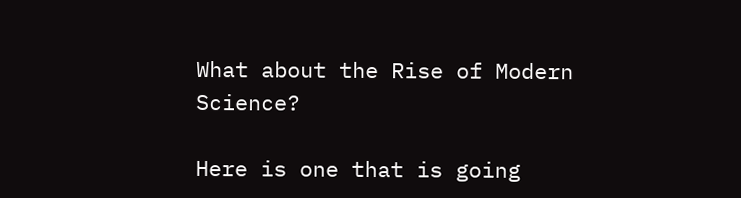What about the Rise of Modern Science?

Here is one that is going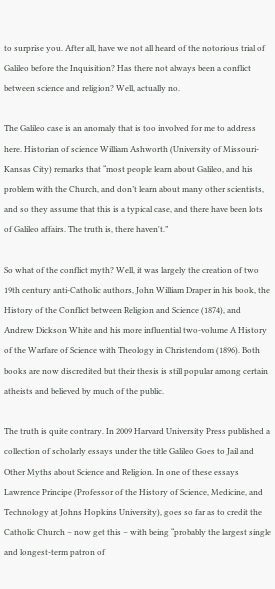to surprise you. After all, have we not all heard of the notorious trial of Galileo before the Inquisition? Has there not always been a conflict between science and religion? Well, actually no.

The Galileo case is an anomaly that is too involved for me to address here. Historian of science William Ashworth (University of Missouri-Kansas City) remarks that “most people learn about Galileo, and his problem with the Church, and don’t learn about many other scientists, and so they assume that this is a typical case, and there have been lots of Galileo affairs. The truth is, there haven't.”

So what of the conflict myth? Well, it was largely the creation of two 19th century anti-Catholic authors, John William Draper in his book, the History of the Conflict between Religion and Science (1874), and Andrew Dickson White and his more influential two-volume A History of the Warfare of Science with Theology in Christendom (1896). Both books are now discredited but their thesis is still popular among certain atheists and believed by much of the public.

The truth is quite contrary. In 2009 Harvard University Press published a collection of scholarly essays under the title Galileo Goes to Jail and Other Myths about Science and Religion. In one of these essays Lawrence Principe (Professor of the History of Science, Medicine, and Technology at Johns Hopkins University), goes so far as to credit the Catholic Church – now get this – with being “probably the largest single and longest-term patron of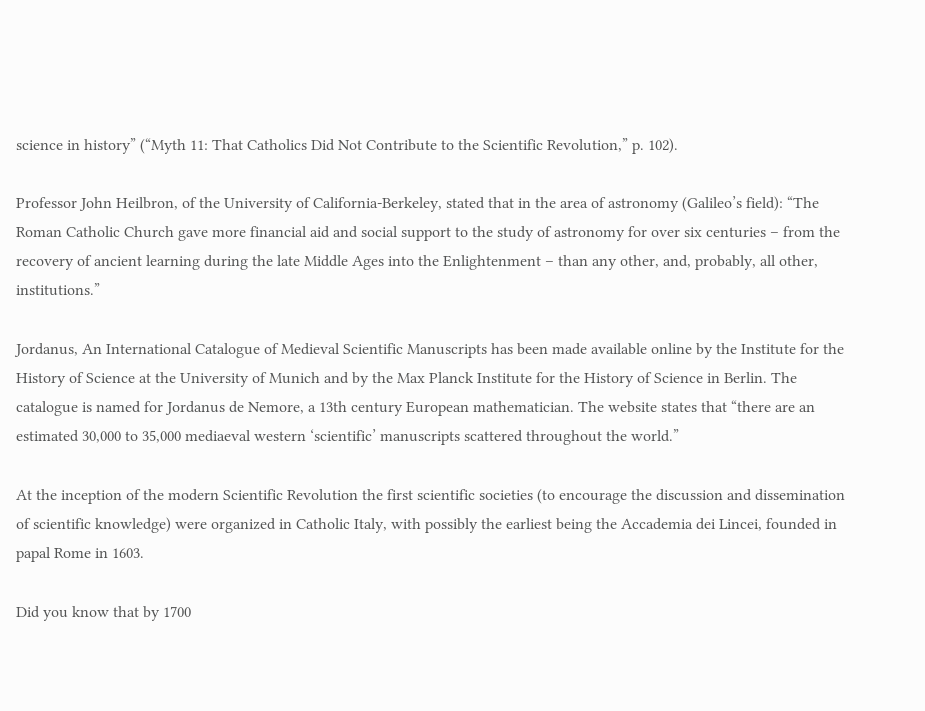science in history” (“Myth 11: That Catholics Did Not Contribute to the Scientific Revolution,” p. 102).

Professor John Heilbron, of the University of California-Berkeley, stated that in the area of astronomy (Galileo’s field): “The Roman Catholic Church gave more financial aid and social support to the study of astronomy for over six centuries – from the recovery of ancient learning during the late Middle Ages into the Enlightenment – than any other, and, probably, all other, institutions.”

Jordanus, An International Catalogue of Medieval Scientific Manuscripts has been made available online by the Institute for the History of Science at the University of Munich and by the Max Planck Institute for the History of Science in Berlin. The catalogue is named for Jordanus de Nemore, a 13th century European mathematician. The website states that “there are an estimated 30,000 to 35,000 mediaeval western ‘scientific’ manuscripts scattered throughout the world.”

At the inception of the modern Scientific Revolution the first scientific societies (to encourage the discussion and dissemination of scientific knowledge) were organized in Catholic Italy, with possibly the earliest being the Accademia dei Lincei, founded in papal Rome in 1603.

Did you know that by 1700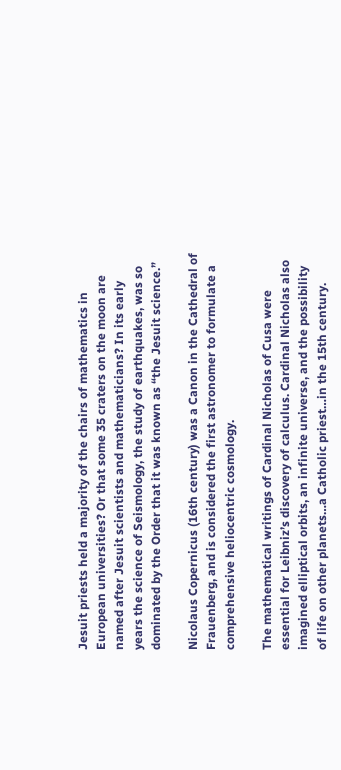Jesuit priests held a majority of the chairs of mathematics in European universities? Or that some 35 craters on the moon are named after Jesuit scientists and mathematicians? In its early years the science of Seismology, the study of earthquakes, was so dominated by the Order that it was known as “the Jesuit science.”

Nicolaus Copernicus (16th century) was a Canon in the Cathedral of Frauenberg, and is considered the first astronomer to formulate a comprehensive heliocentric cosmology.

The mathematical writings of Cardinal Nicholas of Cusa were essential for Leibniz’s discovery of calculus. Cardinal Nicholas also imagined elliptical orbits, an infinite universe, and the possibility of life on other planets…a Catholic priest…in the 15th century.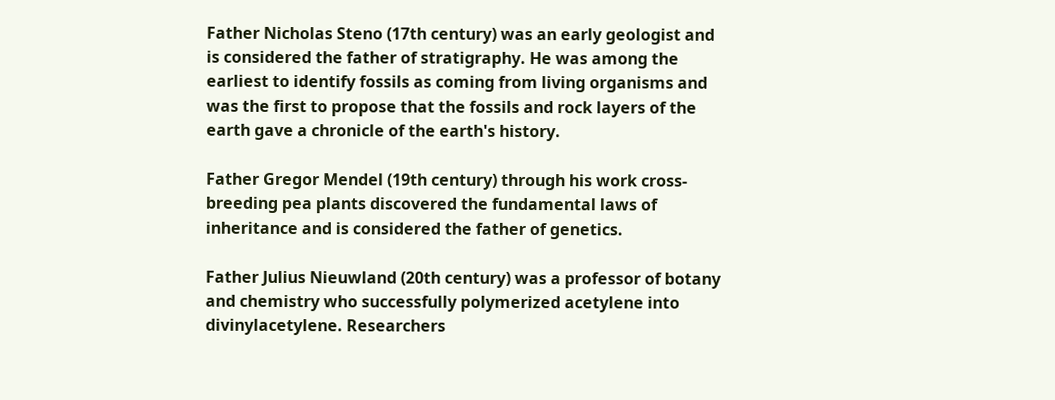Father Nicholas Steno (17th century) was an early geologist and is considered the father of stratigraphy. He was among the earliest to identify fossils as coming from living organisms and was the first to propose that the fossils and rock layers of the earth gave a chronicle of the earth's history.

Father Gregor Mendel (19th century) through his work cross-breeding pea plants discovered the fundamental laws of inheritance and is considered the father of genetics.

Father Julius Nieuwland (20th century) was a professor of botany and chemistry who successfully polymerized acetylene into divinylacetylene. Researchers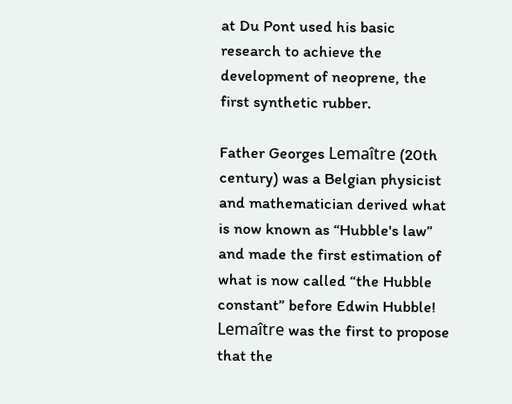at Du Pont used his basic research to achieve the development of neoprene, the first synthetic rubber.

Father Georges Lemaître (20th century) was a Belgian physicist and mathematician derived what is now known as “Hubble's law” and made the first estimation of what is now called “the Hubble constant” before Edwin Hubble! Lemaître was the first to propose that the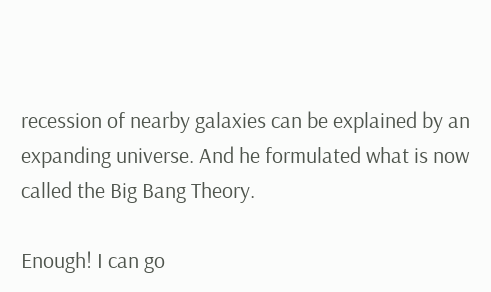recession of nearby galaxies can be explained by an expanding universe. And he formulated what is now called the Big Bang Theory.

Enough! I can go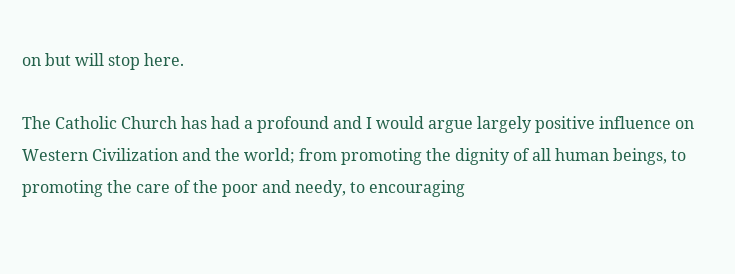on but will stop here.

The Catholic Church has had a profound and I would argue largely positive influence on Western Civilization and the world; from promoting the dignity of all human beings, to promoting the care of the poor and needy, to encouraging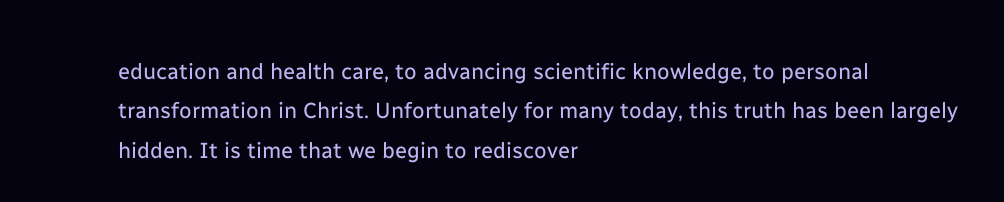education and health care, to advancing scientific knowledge, to personal transformation in Christ. Unfortunately for many today, this truth has been largely hidden. It is time that we begin to rediscover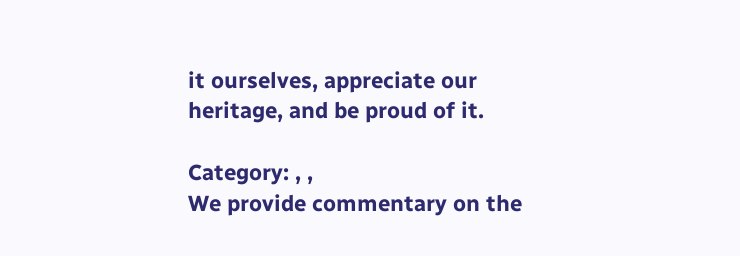it ourselves, appreciate our heritage, and be proud of it.

Category: , ,
We provide commentary on the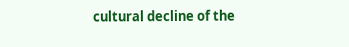cultural decline of the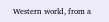Western world, from a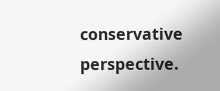conservative perspective.